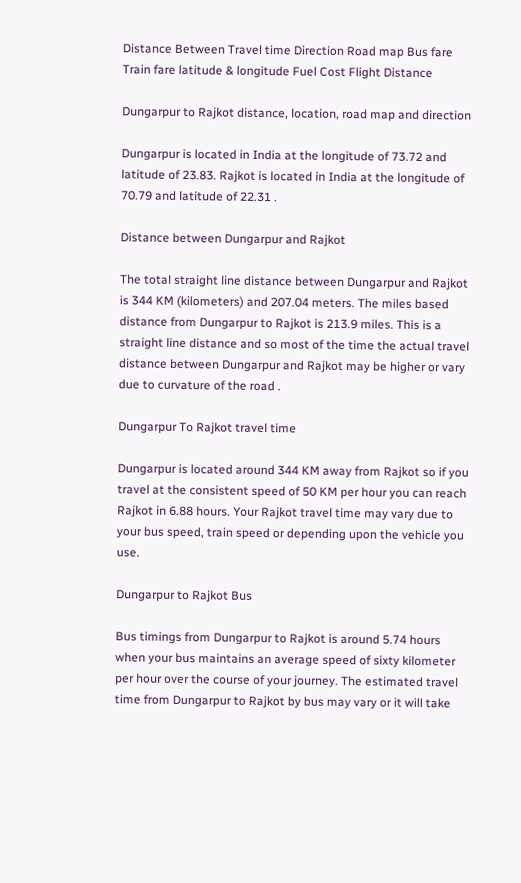Distance Between Travel time Direction Road map Bus fare Train fare latitude & longitude Fuel Cost Flight Distance

Dungarpur to Rajkot distance, location, road map and direction

Dungarpur is located in India at the longitude of 73.72 and latitude of 23.83. Rajkot is located in India at the longitude of 70.79 and latitude of 22.31 .

Distance between Dungarpur and Rajkot

The total straight line distance between Dungarpur and Rajkot is 344 KM (kilometers) and 207.04 meters. The miles based distance from Dungarpur to Rajkot is 213.9 miles. This is a straight line distance and so most of the time the actual travel distance between Dungarpur and Rajkot may be higher or vary due to curvature of the road .

Dungarpur To Rajkot travel time

Dungarpur is located around 344 KM away from Rajkot so if you travel at the consistent speed of 50 KM per hour you can reach Rajkot in 6.88 hours. Your Rajkot travel time may vary due to your bus speed, train speed or depending upon the vehicle you use.

Dungarpur to Rajkot Bus

Bus timings from Dungarpur to Rajkot is around 5.74 hours when your bus maintains an average speed of sixty kilometer per hour over the course of your journey. The estimated travel time from Dungarpur to Rajkot by bus may vary or it will take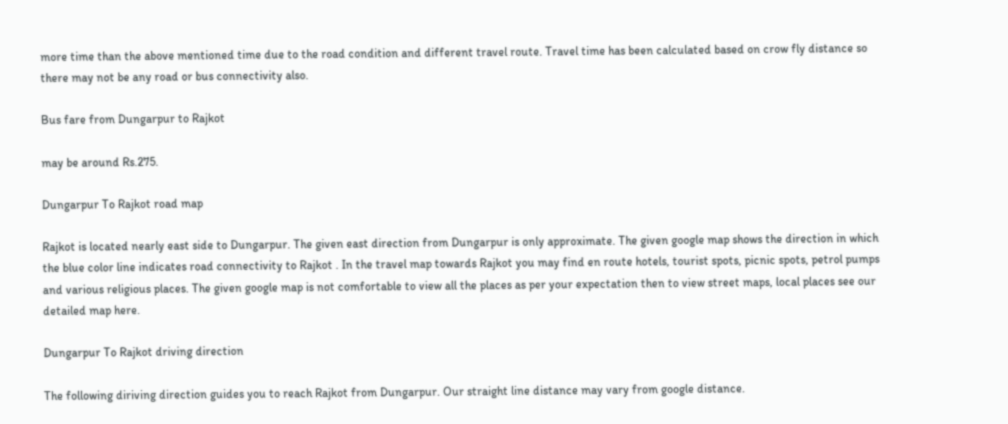more time than the above mentioned time due to the road condition and different travel route. Travel time has been calculated based on crow fly distance so there may not be any road or bus connectivity also.

Bus fare from Dungarpur to Rajkot

may be around Rs.275.

Dungarpur To Rajkot road map

Rajkot is located nearly east side to Dungarpur. The given east direction from Dungarpur is only approximate. The given google map shows the direction in which the blue color line indicates road connectivity to Rajkot . In the travel map towards Rajkot you may find en route hotels, tourist spots, picnic spots, petrol pumps and various religious places. The given google map is not comfortable to view all the places as per your expectation then to view street maps, local places see our detailed map here.

Dungarpur To Rajkot driving direction

The following diriving direction guides you to reach Rajkot from Dungarpur. Our straight line distance may vary from google distance.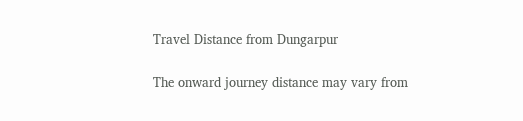Travel Distance from Dungarpur

The onward journey distance may vary from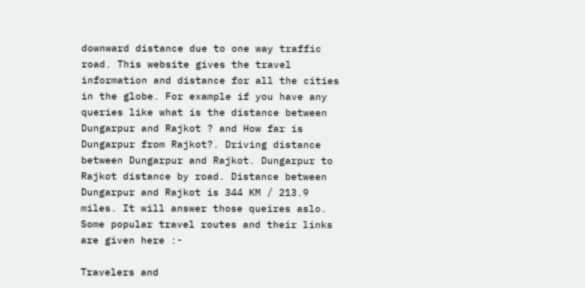downward distance due to one way traffic road. This website gives the travel information and distance for all the cities in the globe. For example if you have any queries like what is the distance between Dungarpur and Rajkot ? and How far is Dungarpur from Rajkot?. Driving distance between Dungarpur and Rajkot. Dungarpur to Rajkot distance by road. Distance between Dungarpur and Rajkot is 344 KM / 213.9 miles. It will answer those queires aslo. Some popular travel routes and their links are given here :-

Travelers and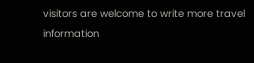visitors are welcome to write more travel information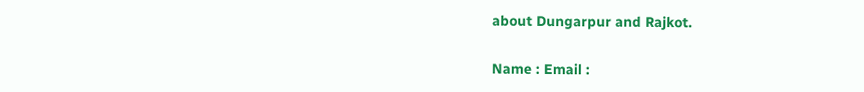about Dungarpur and Rajkot.

Name : Email :